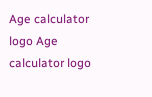Age calculator logo Age calculator logo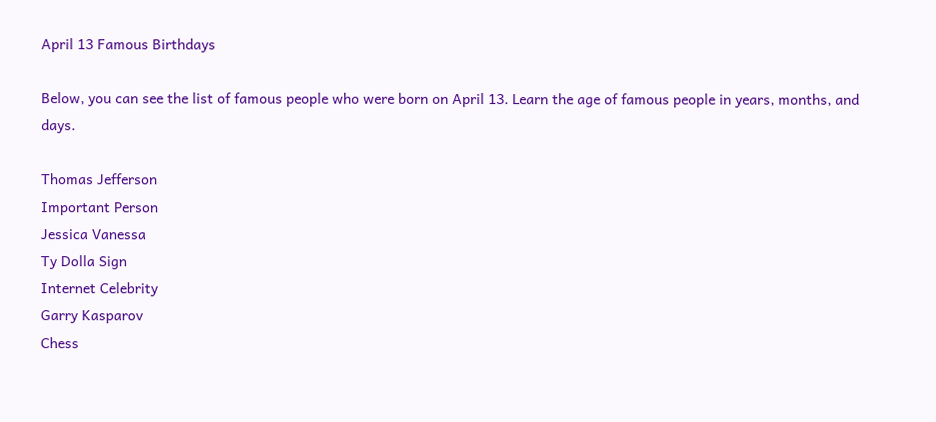April 13 Famous Birthdays

Below, you can see the list of famous people who were born on April 13. Learn the age of famous people in years, months, and days.

Thomas Jefferson
Important Person
Jessica Vanessa
Ty Dolla Sign
Internet Celebrity
Garry Kasparov
Chess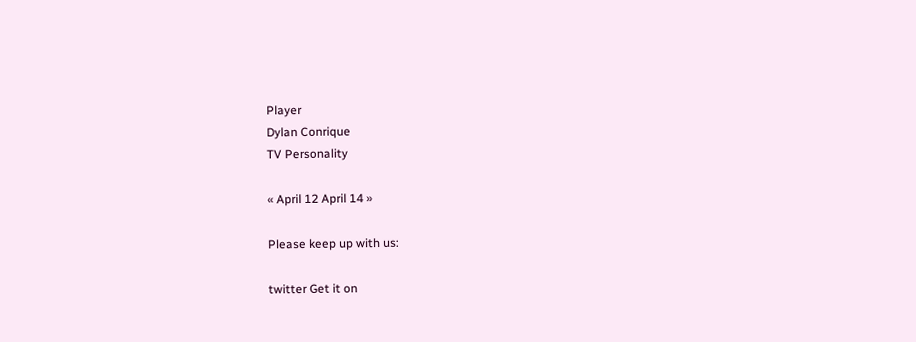Player
Dylan Conrique
TV Personality

« April 12 April 14 »

Please keep up with us:

twitter Get it on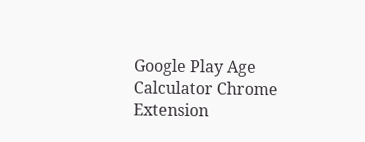Google Play Age Calculator Chrome Extension